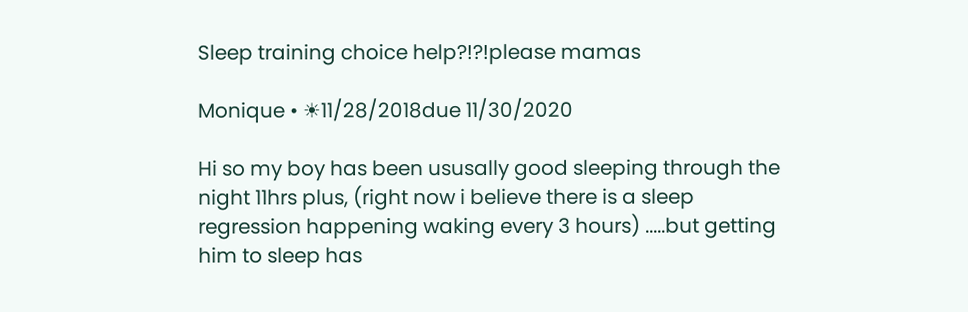Sleep training choice help?!?!please mamas

Monique • ☀11/28/2018due 11/30/2020

Hi so my boy has been ususally good sleeping through the night 11hrs plus, (right now i believe there is a sleep regression happening waking every 3 hours) .....but getting him to sleep has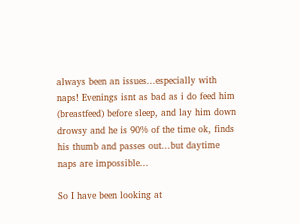always been an issues...especially with naps! Evenings isnt as bad as i do feed him (breastfeed) before sleep, and lay him down drowsy and he is 90% of the time ok, finds his thumb and passes out...but daytime naps are impossible...

So I have been looking at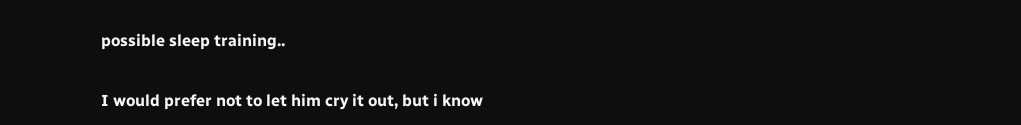possible sleep training..

I would prefer not to let him cry it out, but i know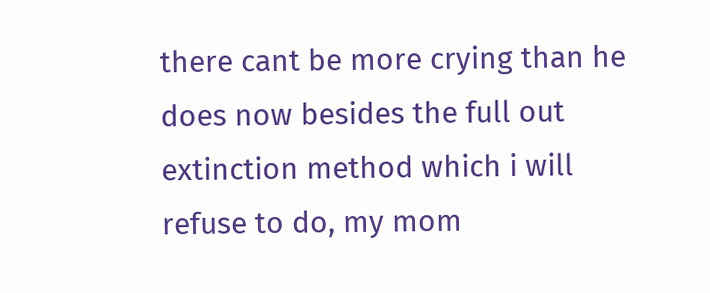there cant be more crying than he does now besides the full out extinction method which i will refuse to do, my mom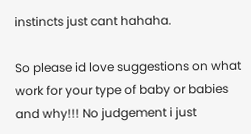instincts just cant hahaha.

So please id love suggestions on what work for your type of baby or babies and why!!! No judgement i just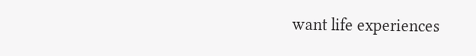want life experiences